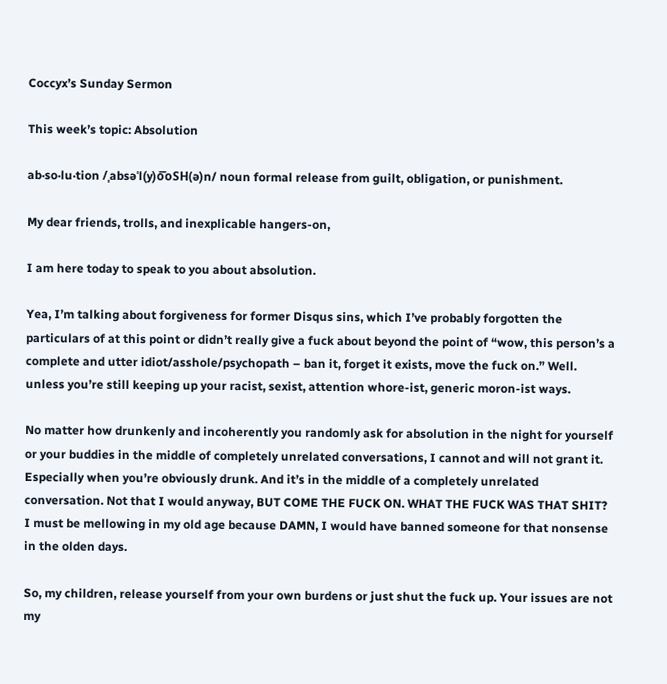Coccyx’s Sunday Sermon

This week’s topic: Absolution

ab·so·lu·tion /ˌabsəˈl(y)o͞oSH(ə)n/ noun formal release from guilt, obligation, or punishment.

My dear friends, trolls, and inexplicable hangers-on,

I am here today to speak to you about absolution.

Yea, I’m talking about forgiveness for former Disqus sins, which I’ve probably forgotten the particulars of at this point or didn’t really give a fuck about beyond the point of “wow, this person’s a complete and utter idiot/asshole/psychopath – ban it, forget it exists, move the fuck on.” Well. unless you’re still keeping up your racist, sexist, attention whore-ist, generic moron-ist ways.

No matter how drunkenly and incoherently you randomly ask for absolution in the night for yourself or your buddies in the middle of completely unrelated conversations, I cannot and will not grant it. Especially when you’re obviously drunk. And it’s in the middle of a completely unrelated conversation. Not that I would anyway, BUT COME THE FUCK ON. WHAT THE FUCK WAS THAT SHIT? I must be mellowing in my old age because DAMN, I would have banned someone for that nonsense in the olden days.

So, my children, release yourself from your own burdens or just shut the fuck up. Your issues are not my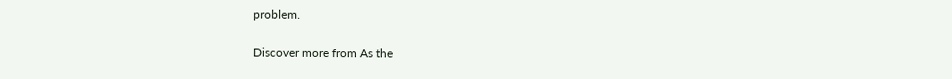problem.

Discover more from As the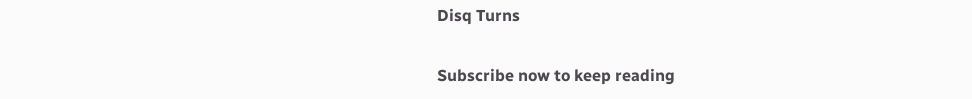Disq Turns

Subscribe now to keep reading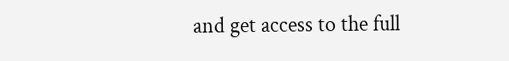and get access to the full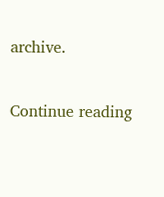archive.

Continue reading